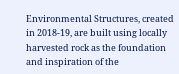Environmental Structures, created in 2018-19, are built using locally harvested rock as the foundation and inspiration of the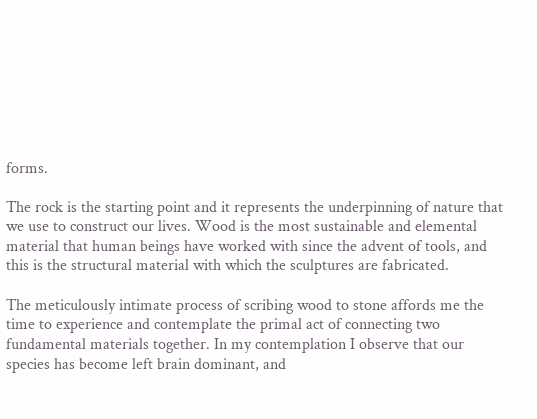forms.

The rock is the starting point and it represents the underpinning of nature that we use to construct our lives. Wood is the most sustainable and elemental material that human beings have worked with since the advent of tools, and this is the structural material with which the sculptures are fabricated.

The meticulously intimate process of scribing wood to stone affords me the time to experience and contemplate the primal act of connecting two fundamental materials together. In my contemplation I observe that our species has become left brain dominant, and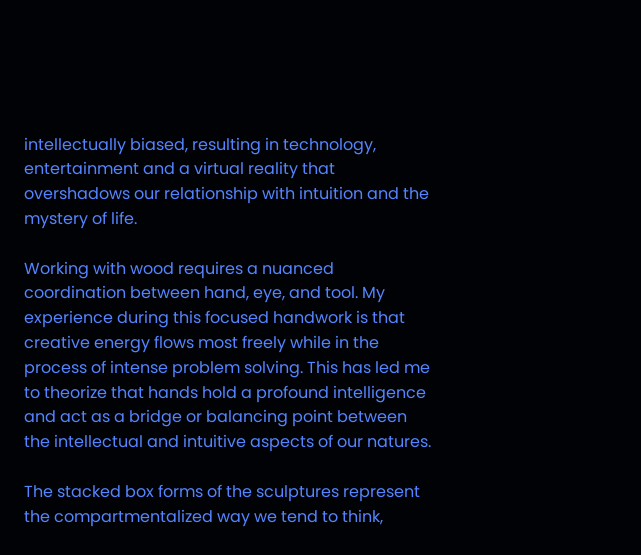intellectually biased, resulting in technology, entertainment and a virtual reality that overshadows our relationship with intuition and the mystery of life.

Working with wood requires a nuanced coordination between hand, eye, and tool. My experience during this focused handwork is that creative energy flows most freely while in the process of intense problem solving. This has led me to theorize that hands hold a profound intelligence and act as a bridge or balancing point between the intellectual and intuitive aspects of our natures.

The stacked box forms of the sculptures represent the compartmentalized way we tend to think,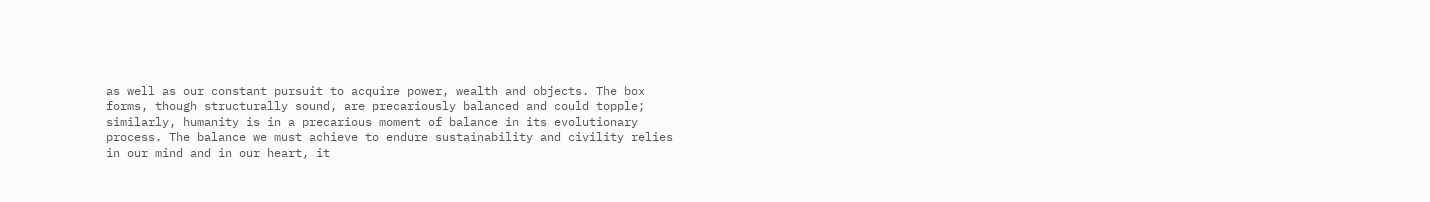as well as our constant pursuit to acquire power, wealth and objects. The box forms, though structurally sound, are precariously balanced and could topple; similarly, humanity is in a precarious moment of balance in its evolutionary process. The balance we must achieve to endure sustainability and civility relies in our mind and in our heart, it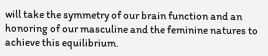will take the symmetry of our brain function and an honoring of our masculine and the feminine natures to achieve this equilibrium.